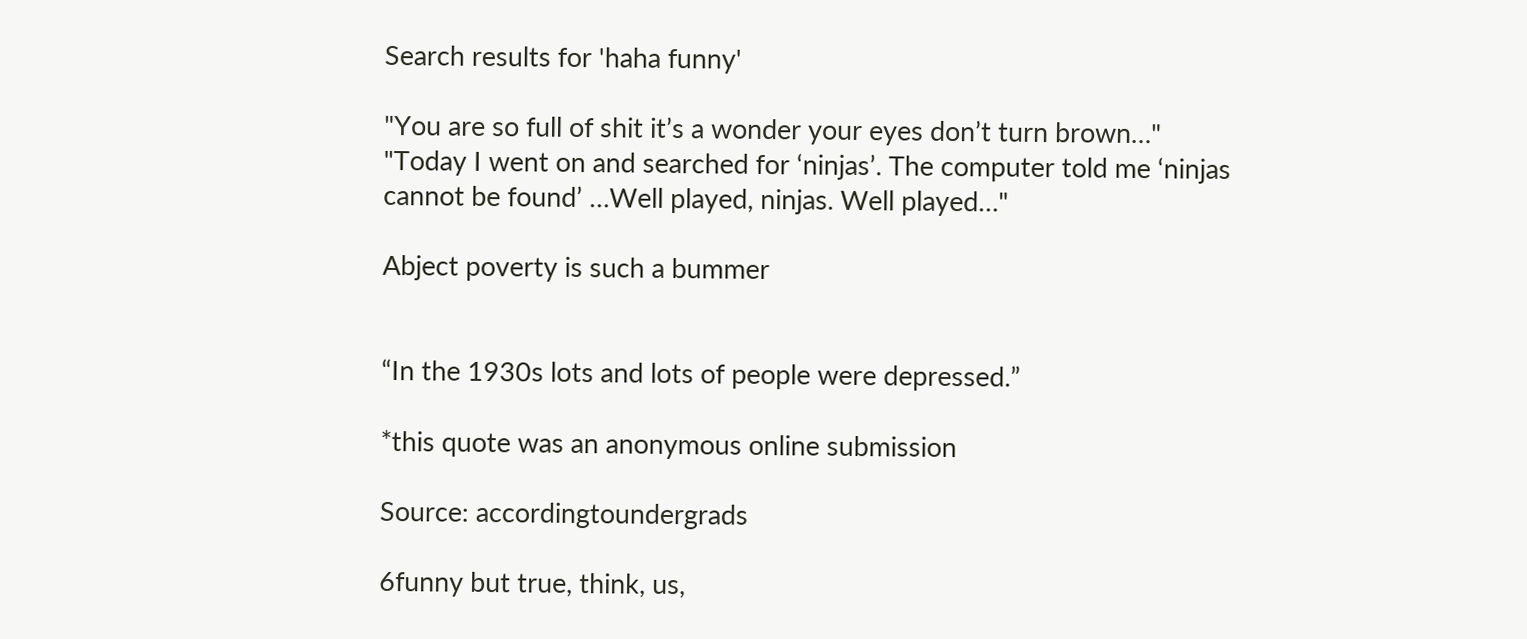Search results for 'haha funny'

"You are so full of shit it’s a wonder your eyes don’t turn brown…"
"Today I went on and searched for ‘ninjas’. The computer told me ‘ninjas cannot be found’ …Well played, ninjas. Well played…"

Abject poverty is such a bummer


“In the 1930s lots and lots of people were depressed.”

*this quote was an anonymous online submission

Source: accordingtoundergrads

6funny but true, think, us,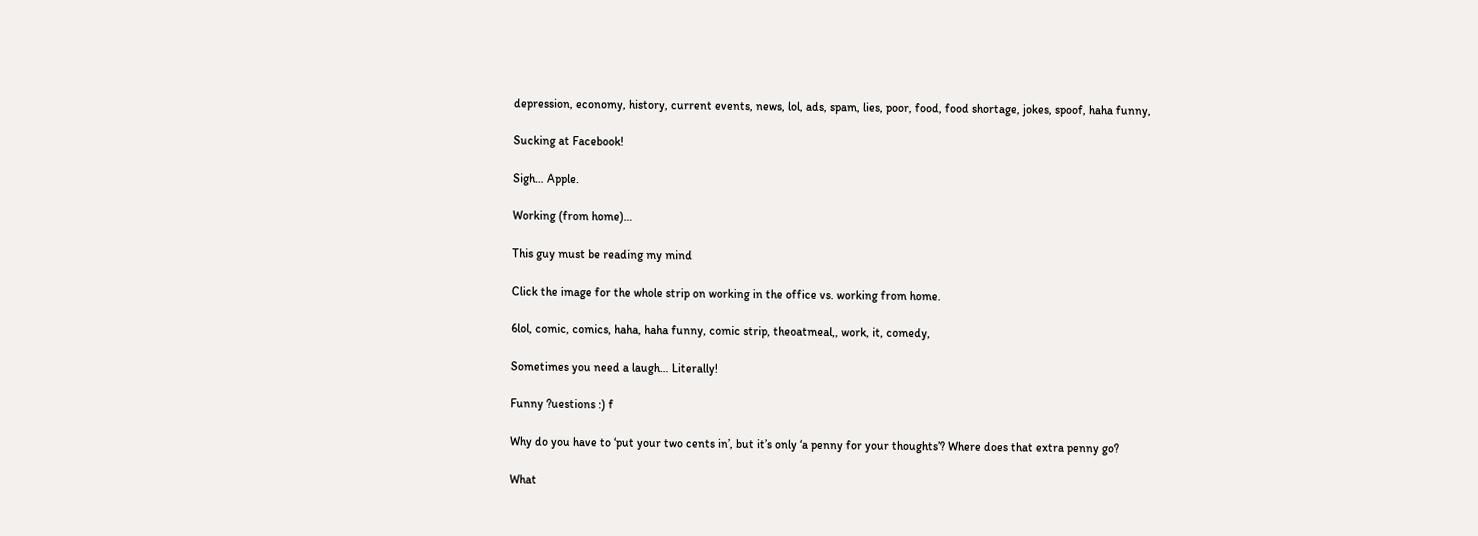depression, economy, history, current events, news, lol, ads, spam, lies, poor, food, food shortage, jokes, spoof, haha funny,

Sucking at Facebook!

Sigh… Apple.

Working (from home)…

This guy must be reading my mind

Click the image for the whole strip on working in the office vs. working from home.

6lol, comic, comics, haha, haha funny, comic strip, theoatmeal,, work, it, comedy,

Sometimes you need a laugh… Literally!

Funny ?uestions :) f

Why do you have to ‘put your two cents in’, but it’s only ‘a penny for your thoughts’? Where does that extra penny go?

What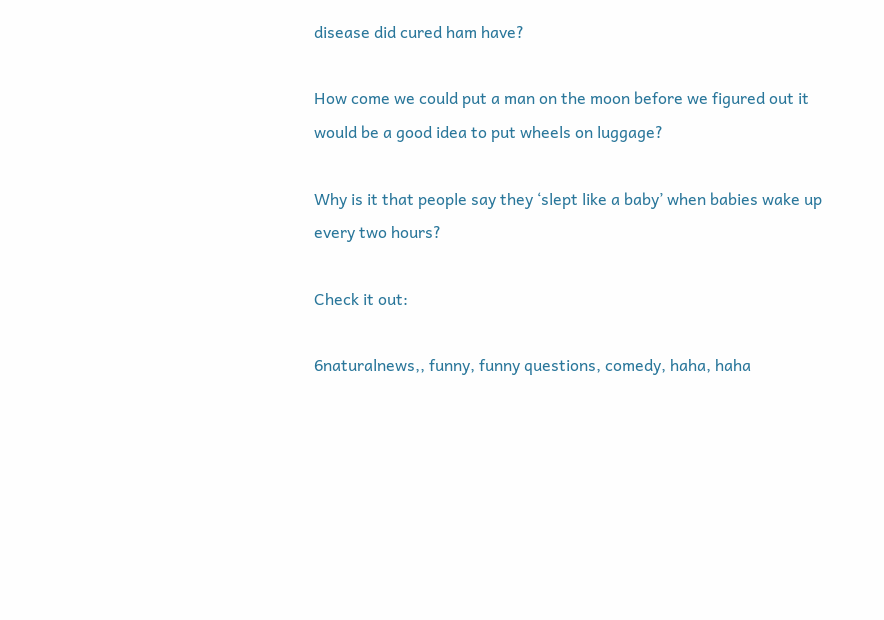disease did cured ham have?

How come we could put a man on the moon before we figured out it would be a good idea to put wheels on luggage?

Why is it that people say they ‘slept like a baby’ when babies wake up every two hours?

Check it out:

6naturalnews,, funny, funny questions, comedy, haha, haha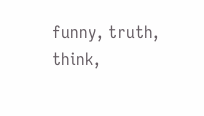funny, truth, think,